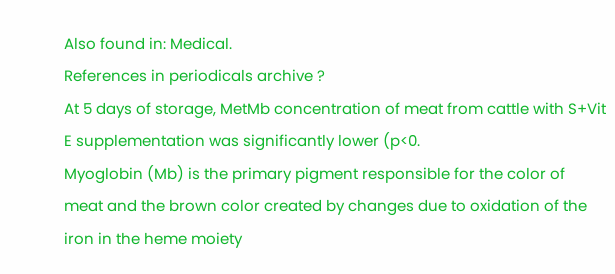Also found in: Medical.
References in periodicals archive ?
At 5 days of storage, MetMb concentration of meat from cattle with S+Vit E supplementation was significantly lower (p<0.
Myoglobin (Mb) is the primary pigment responsible for the color of meat and the brown color created by changes due to oxidation of the iron in the heme moiety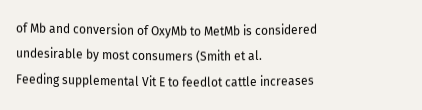of Mb and conversion of OxyMb to MetMb is considered undesirable by most consumers (Smith et al.
Feeding supplemental Vit E to feedlot cattle increases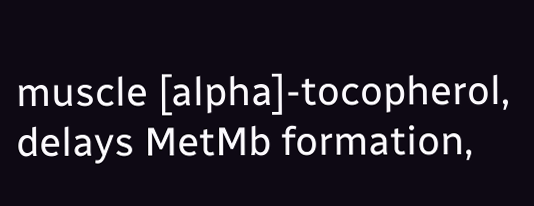muscle [alpha]-tocopherol, delays MetMb formation,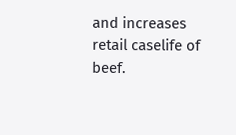and increases retail caselife of beef.